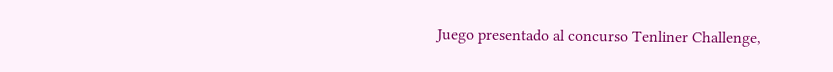Juego presentado al concurso Tenliner Challenge,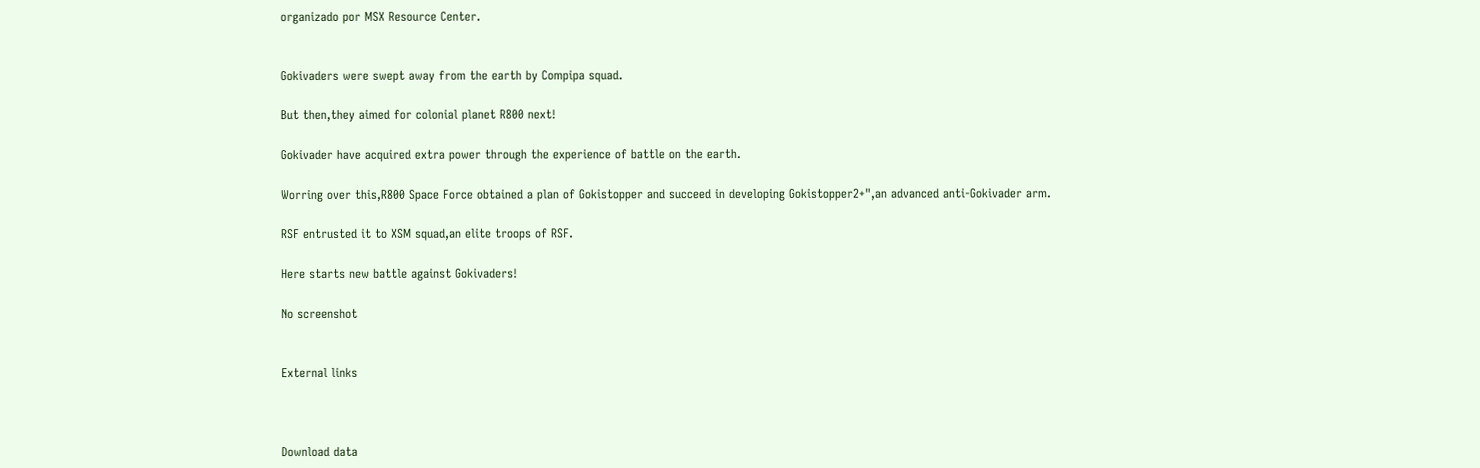organizado por MSX Resource Center.


Gokivaders were swept away from the earth by Compipa squad.

But then,they aimed for colonial planet R800 next!

Gokivader have acquired extra power through the experience of battle on the earth.

Worring over this,R800 Space Force obtained a plan of Gokistopper and succeed in developing Gokistopper2+",an advanced anti-Gokivader arm.

RSF entrusted it to XSM squad,an elite troops of RSF.

Here starts new battle against Gokivaders!

No screenshot


External links



Download data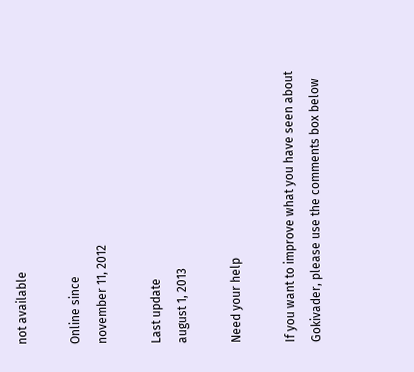not available

Online since
november 11, 2012

Last update
august 1, 2013

Need your help

If you want to improve what you have seen about Gokivader, please use the comments box below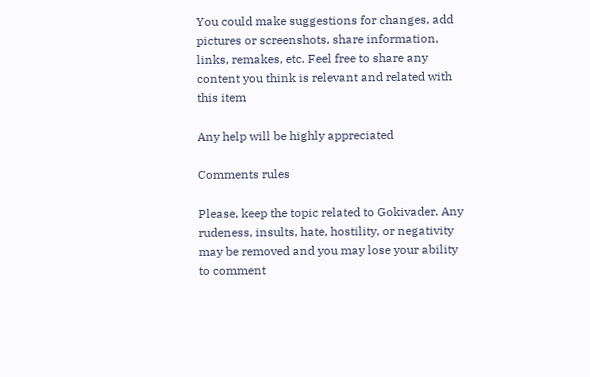You could make suggestions for changes, add pictures or screenshots, share information, links, remakes, etc. Feel free to share any content you think is relevant and related with this item

Any help will be highly appreciated

Comments rules

Please, keep the topic related to Gokivader. Any rudeness, insults, hate, hostility, or negativity may be removed and you may lose your ability to comment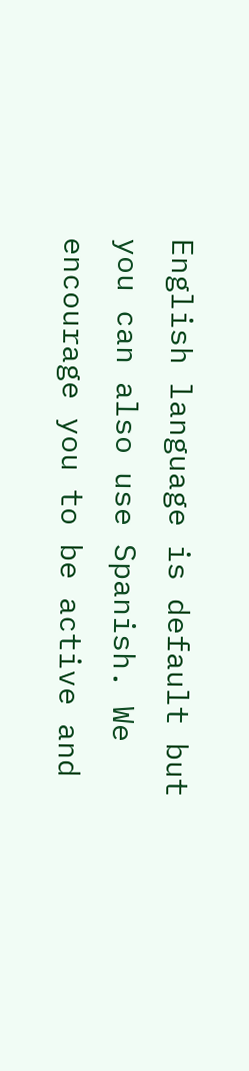English language is default but you can also use Spanish. We encourage you to be active and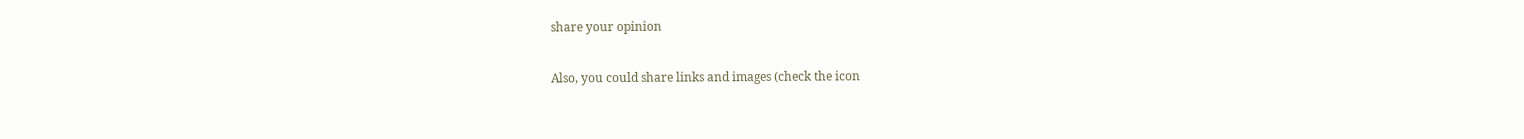share your opinion

Also, you could share links and images (check the icon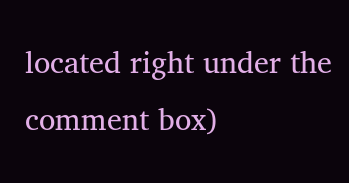located right under the comment box)